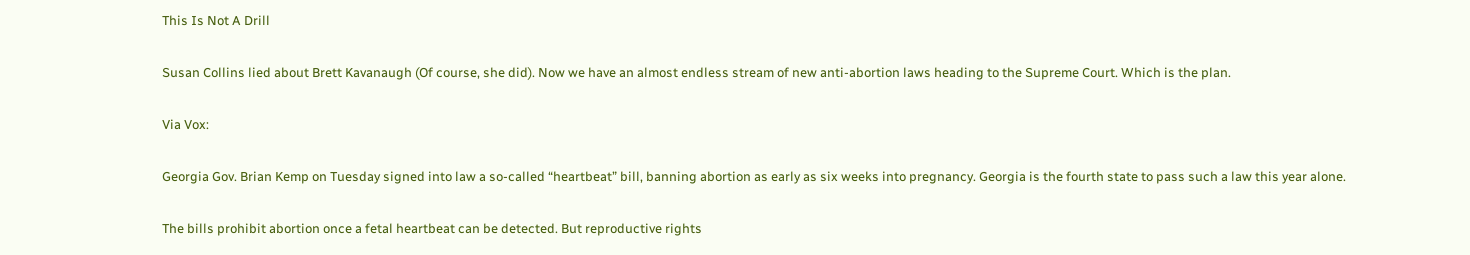This Is Not A Drill

Susan Collins lied about Brett Kavanaugh (Of course, she did). Now we have an almost endless stream of new anti-abortion laws heading to the Supreme Court. Which is the plan.

Via Vox:

Georgia Gov. Brian Kemp on Tuesday signed into law a so-called “heartbeat” bill, banning abortion as early as six weeks into pregnancy. Georgia is the fourth state to pass such a law this year alone.

The bills prohibit abortion once a fetal heartbeat can be detected. But reproductive rights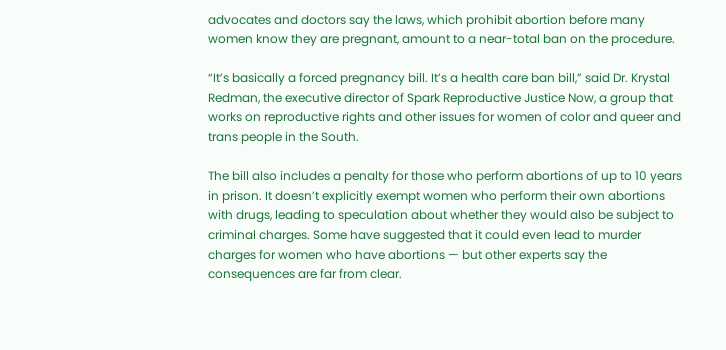advocates and doctors say the laws, which prohibit abortion before many women know they are pregnant, amount to a near-total ban on the procedure.

“It’s basically a forced pregnancy bill. It’s a health care ban bill,” said Dr. Krystal Redman, the executive director of Spark Reproductive Justice Now, a group that works on reproductive rights and other issues for women of color and queer and trans people in the South.

The bill also includes a penalty for those who perform abortions of up to 10 years in prison. It doesn’t explicitly exempt women who perform their own abortions with drugs, leading to speculation about whether they would also be subject to criminal charges. Some have suggested that it could even lead to murder charges for women who have abortions — but other experts say the consequences are far from clear.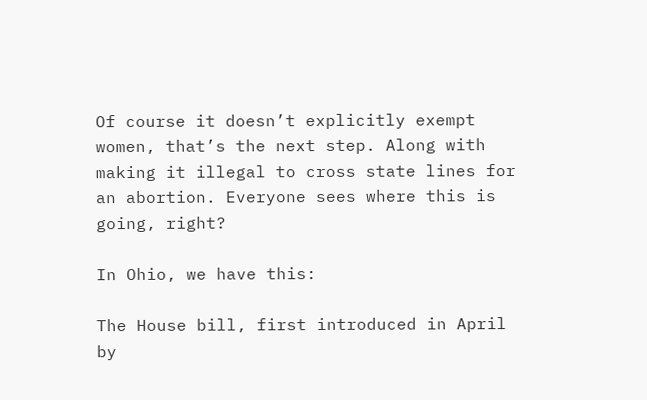Of course it doesn’t explicitly exempt women, that’s the next step. Along with making it illegal to cross state lines for an abortion. Everyone sees where this is going, right?

In Ohio, we have this:

The House bill, first introduced in April by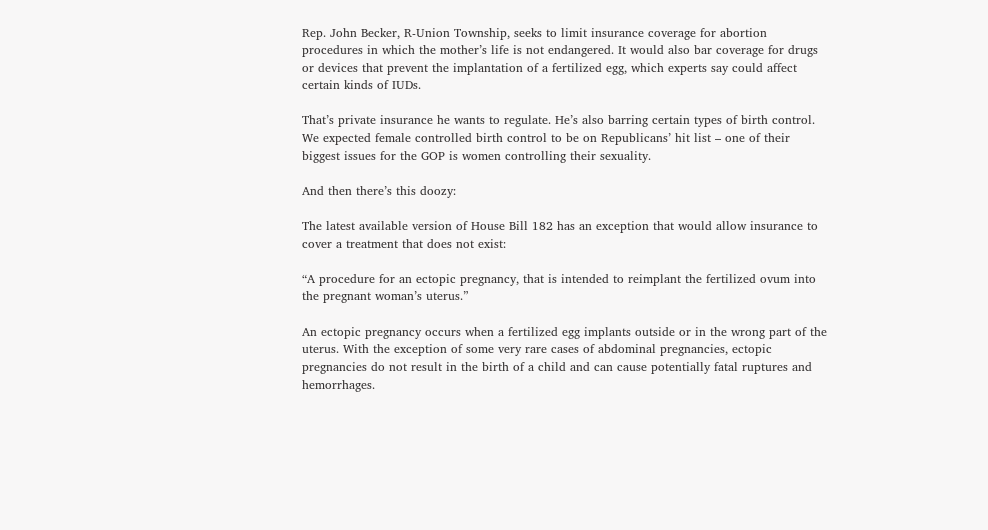Rep. John Becker, R-Union Township, seeks to limit insurance coverage for abortion procedures in which the mother’s life is not endangered. It would also bar coverage for drugs or devices that prevent the implantation of a fertilized egg, which experts say could affect certain kinds of IUDs.

That’s private insurance he wants to regulate. He’s also barring certain types of birth control. We expected female controlled birth control to be on Republicans’ hit list – one of their biggest issues for the GOP is women controlling their sexuality.

And then there’s this doozy:

The latest available version of House Bill 182 has an exception that would allow insurance to cover a treatment that does not exist:

“A procedure for an ectopic pregnancy, that is intended to reimplant the fertilized ovum into the pregnant woman’s uterus.”

An ectopic pregnancy occurs when a fertilized egg implants outside or in the wrong part of the uterus. With the exception of some very rare cases of abdominal pregnancies, ectopic pregnancies do not result in the birth of a child and can cause potentially fatal ruptures and hemorrhages.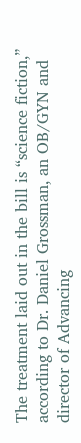The treatment laid out in the bill is “science fiction,” according to Dr. Daniel Grossman, an OB/GYN and director of Advancing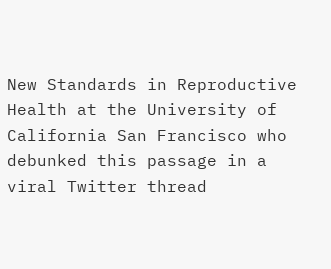New Standards in Reproductive Health at the University of California San Francisco who debunked this passage in a viral Twitter thread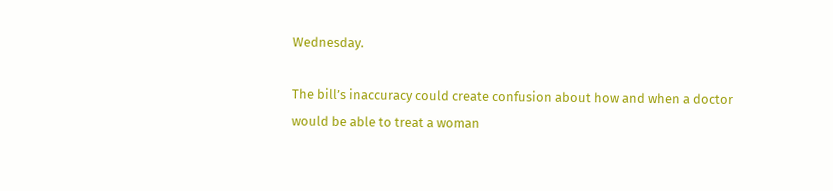Wednesday.

The bill’s inaccuracy could create confusion about how and when a doctor would be able to treat a woman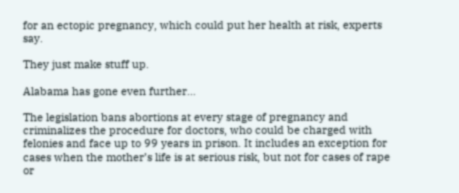for an ectopic pregnancy, which could put her health at risk, experts say.

They just make stuff up.

Alabama has gone even further…

The legislation bans abortions at every stage of pregnancy and criminalizes the procedure for doctors, who could be charged with felonies and face up to 99 years in prison. It includes an exception for cases when the mother’s life is at serious risk, but not for cases of rape or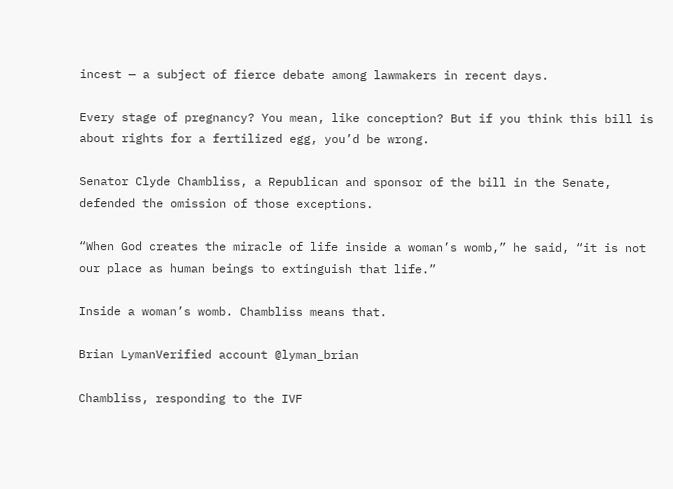incest — a subject of fierce debate among lawmakers in recent days.

Every stage of pregnancy? You mean, like conception? But if you think this bill is about rights for a fertilized egg, you’d be wrong.

Senator Clyde Chambliss, a Republican and sponsor of the bill in the Senate, defended the omission of those exceptions.

“When God creates the miracle of life inside a woman’s womb,” he said, “it is not our place as human beings to extinguish that life.”

Inside a woman’s womb. Chambliss means that.

Brian LymanVerified account @lyman_brian

Chambliss, responding to the IVF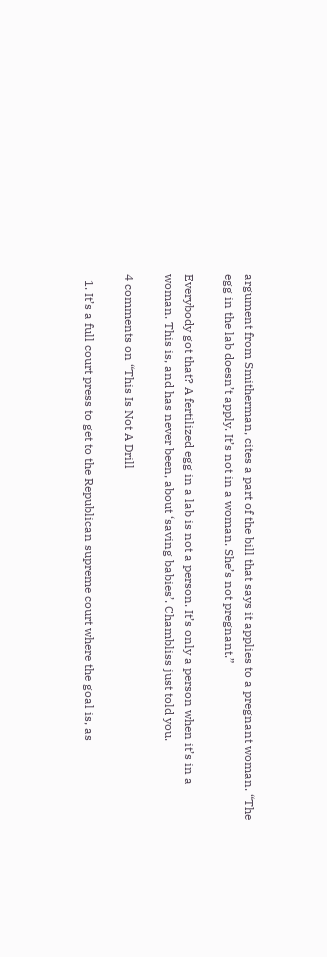argument from Smitherman, cites a part of the bill that says it applies to a pregnant woman. “The egg in the lab doesn’t apply. It’s not in a woman. She’s not pregnant.”

Everybody got that? A fertilized egg in a lab is not a person. It’s only a person when it’s in a woman. This is, and has never been, about ‘saving babies’. Chambliss just told you.

4 comments on “This Is Not A Drill

  1. It’s a full court press to get to the Republican supreme court where the goal is, as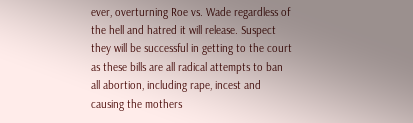ever, overturning Roe vs. Wade regardless of the hell and hatred it will release. Suspect they will be successful in getting to the court as these bills are all radical attempts to ban all abortion, including rape, incest and causing the mothers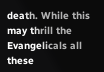death. While this may thrill the Evangelicals all these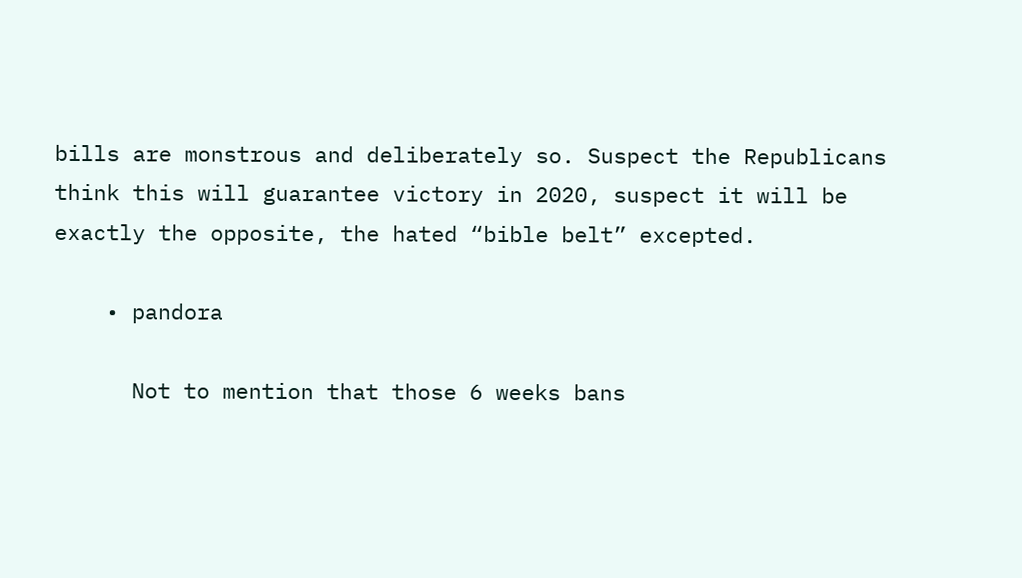bills are monstrous and deliberately so. Suspect the Republicans think this will guarantee victory in 2020, suspect it will be exactly the opposite, the hated “bible belt” excepted.

    • pandora

      Not to mention that those 6 weeks bans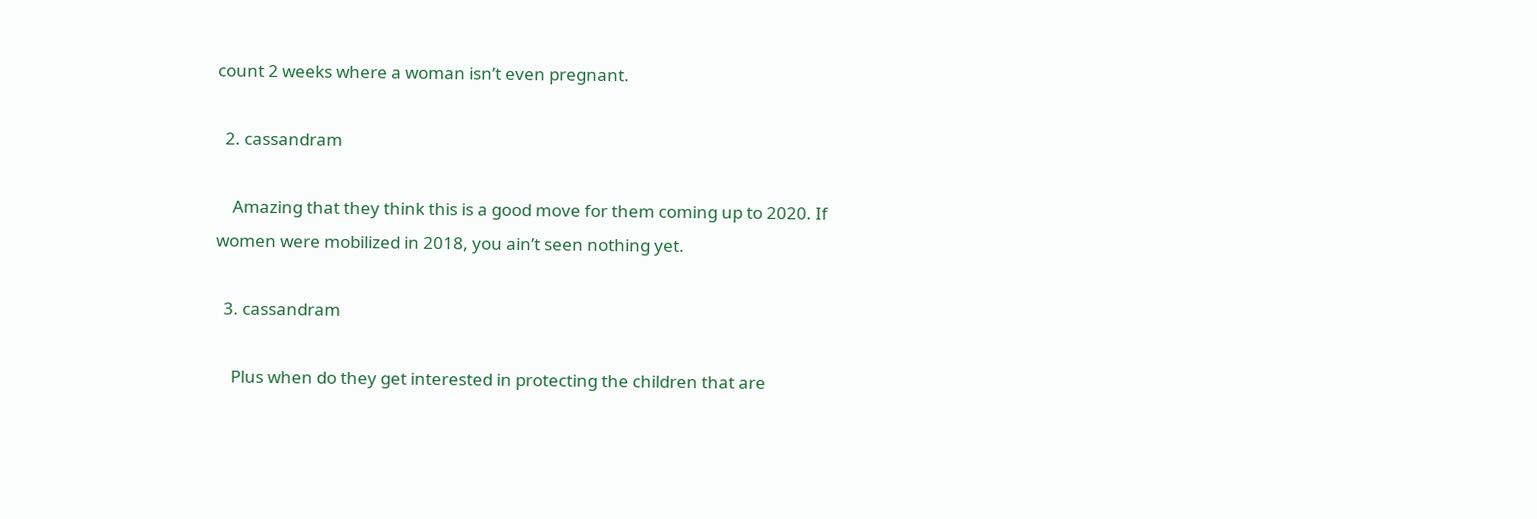count 2 weeks where a woman isn’t even pregnant.

  2. cassandram

    Amazing that they think this is a good move for them coming up to 2020. If women were mobilized in 2018, you ain’t seen nothing yet.

  3. cassandram

    Plus when do they get interested in protecting the children that are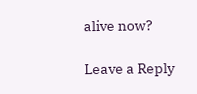alive now?

Leave a Reply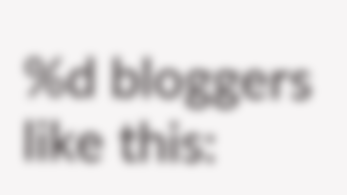%d bloggers like this: